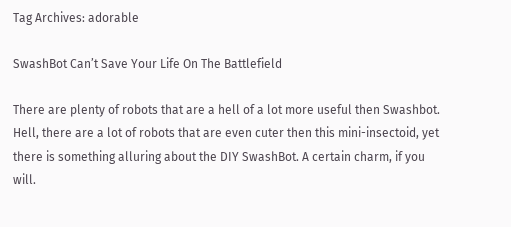Tag Archives: adorable

SwashBot Can’t Save Your Life On The Battlefield

There are plenty of robots that are a hell of a lot more useful then Swashbot. Hell, there are a lot of robots that are even cuter then this mini-insectoid, yet there is something alluring about the DIY SwashBot. A certain charm, if you will.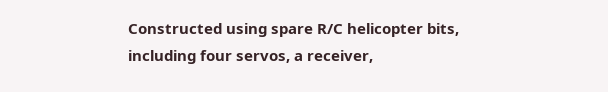Constructed using spare R/C helicopter bits, including four servos, a receiver,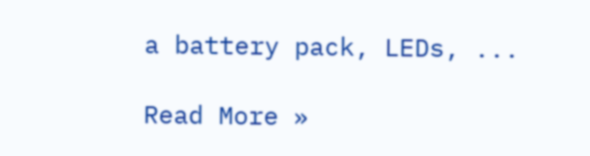a battery pack, LEDs, ...

Read More »